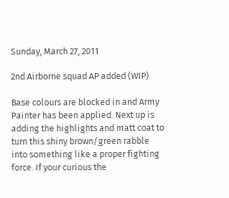Sunday, March 27, 2011

2nd Airborne squad AP added (WIP)

Base colours are blocked in and Army Painter has been applied. Next up is adding the highlights and matt coat to turn this shiny brown/green rabble into something like a proper fighting force. If your curious the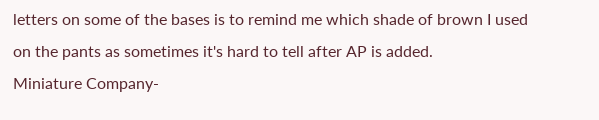letters on some of the bases is to remind me which shade of brown I used on the pants as sometimes it's hard to tell after AP is added.
Miniature Company-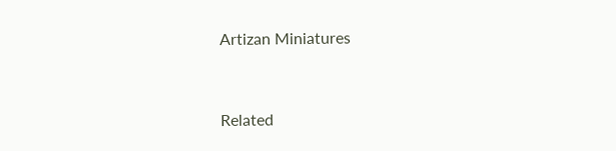Artizan Miniatures


Related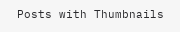Posts with Thumbnails